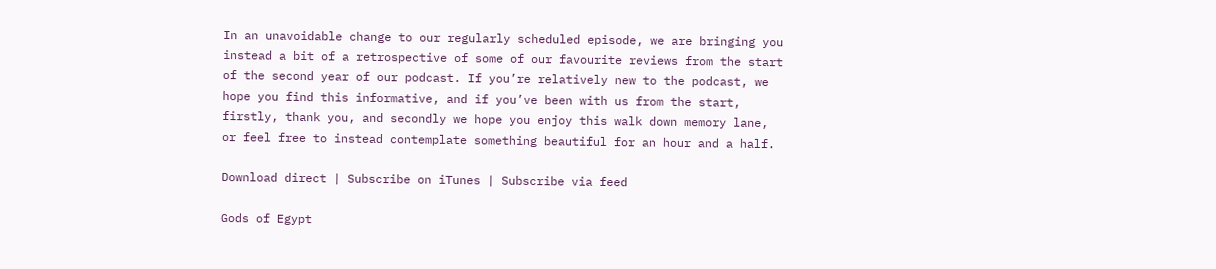In an unavoidable change to our regularly scheduled episode, we are bringing you instead a bit of a retrospective of some of our favourite reviews from the start of the second year of our podcast. If you’re relatively new to the podcast, we hope you find this informative, and if you’ve been with us from the start, firstly, thank you, and secondly we hope you enjoy this walk down memory lane, or feel free to instead contemplate something beautiful for an hour and a half.

Download direct | Subscribe on iTunes | Subscribe via feed

Gods of Egypt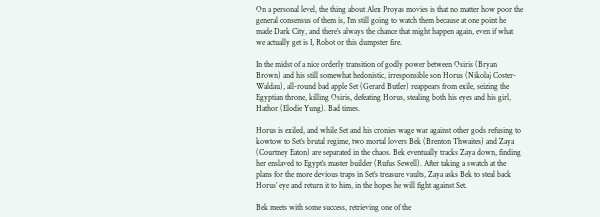On a personal level, the thing about Alex Proyas movies is that no matter how poor the general consensus of them is, I’m still going to watch them because at one point he made Dark City, and there’s always the chance that might happen again, even if what we actually get is I, Robot or this dumpster fire.

In the midst of a nice orderly transition of godly power between Osiris (Bryan Brown) and his still somewhat hedonistic, irresponsible son Horus (Nikolaj Coster-Waldau), all-round bad apple Set (Gerard Butler) reappears from exile, seizing the Egyptian throne, killing Osiris, defeating Horus, stealing both his eyes and his girl, Hathor (Elodie Yung). Bad times.

Horus is exiled, and while Set and his cronies wage war against other gods refusing to kowtow to Set’s brutal regime, two mortal lovers Bek (Brenton Thwaites) and Zaya (Courtney Eaton) are separated in the chaos. Bek eventually tracks Zaya down, finding her enslaved to Egypt’s master builder (Rufus Sewell). After taking a swatch at the plans for the more devious traps in Set’s treasure vaults, Zaya asks Bek to steal back Horus’ eye and return it to him, in the hopes he will fight against Set.

Bek meets with some success, retrieving one of the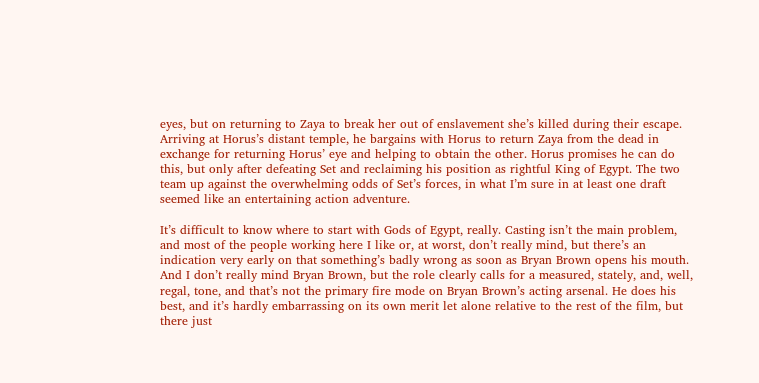eyes, but on returning to Zaya to break her out of enslavement she’s killed during their escape. Arriving at Horus’s distant temple, he bargains with Horus to return Zaya from the dead in exchange for returning Horus’ eye and helping to obtain the other. Horus promises he can do this, but only after defeating Set and reclaiming his position as rightful King of Egypt. The two team up against the overwhelming odds of Set’s forces, in what I’m sure in at least one draft seemed like an entertaining action adventure.

It’s difficult to know where to start with Gods of Egypt, really. Casting isn’t the main problem, and most of the people working here I like or, at worst, don’t really mind, but there’s an indication very early on that something’s badly wrong as soon as Bryan Brown opens his mouth. And I don’t really mind Bryan Brown, but the role clearly calls for a measured, stately, and, well, regal, tone, and that’s not the primary fire mode on Bryan Brown’s acting arsenal. He does his best, and it’s hardly embarrassing on its own merit let alone relative to the rest of the film, but there just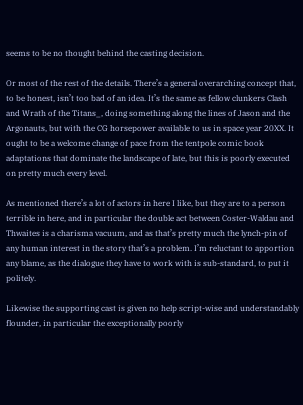seems to be no thought behind the casting decision.

Or most of the rest of the details. There’s a general overarching concept that, to be honest, isn’t too bad of an idea. It’s the same as fellow clunkers Clash and Wrath of the Titans_, doing something along the lines of Jason and the Argonauts, but with the CG horsepower available to us in space year 20XX. It ought to be a welcome change of pace from the tentpole comic book adaptations that dominate the landscape of late, but this is poorly executed on pretty much every level.

As mentioned there’s a lot of actors in here I like, but they are to a person terrible in here, and in particular the double act between Coster-Waldau and Thwaites is a charisma vacuum, and as that’s pretty much the lynch-pin of any human interest in the story that’s a problem. I’m reluctant to apportion any blame, as the dialogue they have to work with is sub-standard, to put it politely.

Likewise the supporting cast is given no help script-wise and understandably flounder, in particular the exceptionally poorly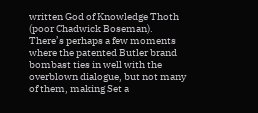written God of Knowledge Thoth (poor Chadwick Boseman). There’s perhaps a few moments where the patented Butler brand bombast ties in well with the overblown dialogue, but not many of them, making Set a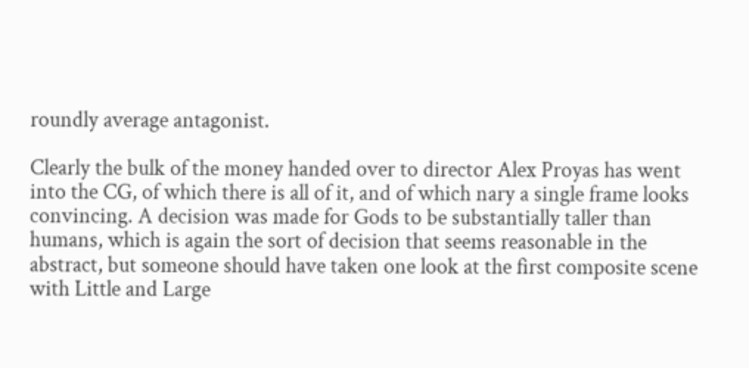roundly average antagonist.

Clearly the bulk of the money handed over to director Alex Proyas has went into the CG, of which there is all of it, and of which nary a single frame looks convincing. A decision was made for Gods to be substantially taller than humans, which is again the sort of decision that seems reasonable in the abstract, but someone should have taken one look at the first composite scene with Little and Large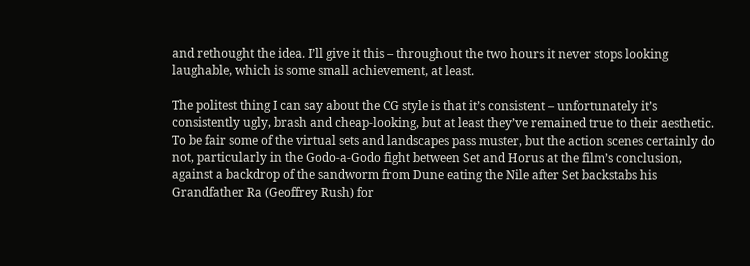and rethought the idea. I’ll give it this – throughout the two hours it never stops looking laughable, which is some small achievement, at least.

The politest thing I can say about the CG style is that it’s consistent – unfortunately it’s consistently ugly, brash and cheap-looking, but at least they’ve remained true to their aesthetic. To be fair some of the virtual sets and landscapes pass muster, but the action scenes certainly do not, particularly in the Godo-a-Godo fight between Set and Horus at the film’s conclusion, against a backdrop of the sandworm from Dune eating the Nile after Set backstabs his Grandfather Ra (Geoffrey Rush) for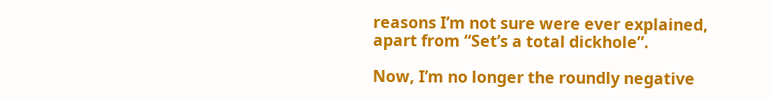reasons I’m not sure were ever explained, apart from “Set’s a total dickhole”.

Now, I’m no longer the roundly negative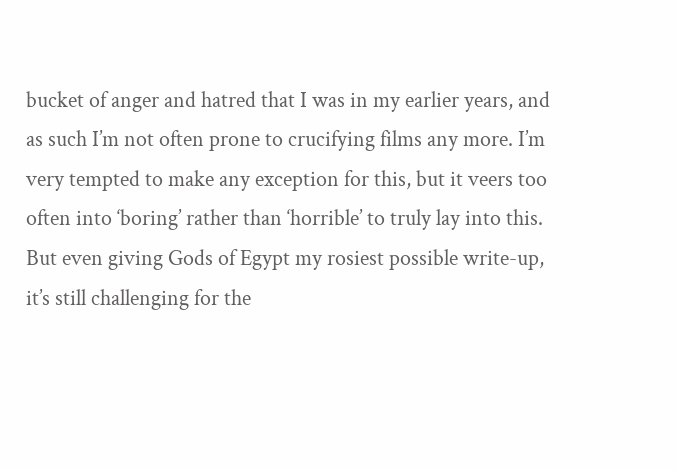bucket of anger and hatred that I was in my earlier years, and as such I’m not often prone to crucifying films any more. I’m very tempted to make any exception for this, but it veers too often into ‘boring’ rather than ‘horrible’ to truly lay into this. But even giving Gods of Egypt my rosiest possible write-up, it’s still challenging for the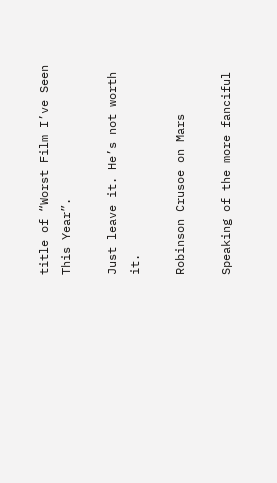title of “Worst Film I’ve Seen This Year”.

Just leave it. He’s not worth it.

Robinson Crusoe on Mars

Speaking of the more fanciful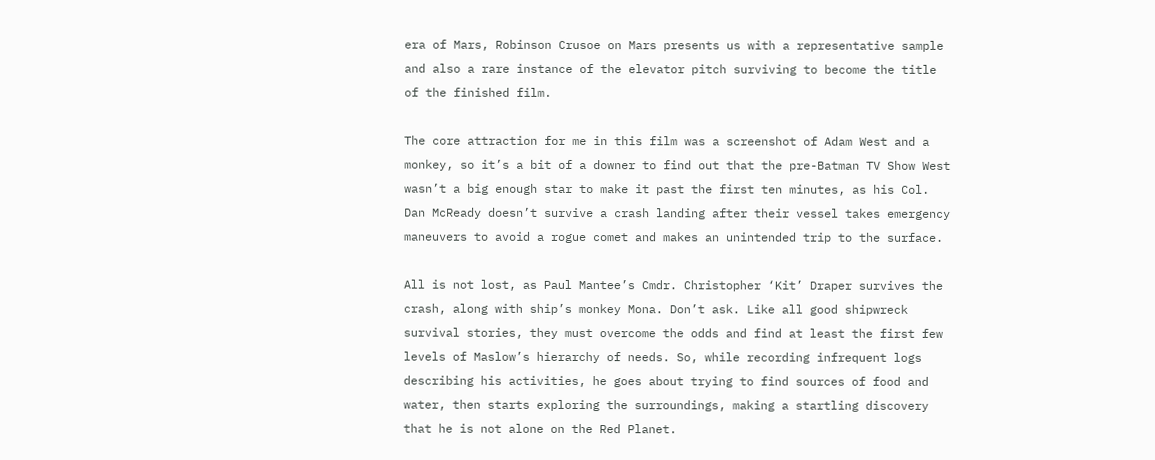era of Mars, Robinson Crusoe on Mars presents us with a representative sample and also a rare instance of the elevator pitch surviving to become the title of the finished film.

The core attraction for me in this film was a screenshot of Adam West and a monkey, so it’s a bit of a downer to find out that the pre-Batman TV Show West wasn’t a big enough star to make it past the first ten minutes, as his Col. Dan McReady doesn’t survive a crash landing after their vessel takes emergency maneuvers to avoid a rogue comet and makes an unintended trip to the surface.

All is not lost, as Paul Mantee’s Cmdr. Christopher ‘Kit’ Draper survives the crash, along with ship’s monkey Mona. Don’t ask. Like all good shipwreck survival stories, they must overcome the odds and find at least the first few levels of Maslow’s hierarchy of needs. So, while recording infrequent logs describing his activities, he goes about trying to find sources of food and water, then starts exploring the surroundings, making a startling discovery that he is not alone on the Red Planet.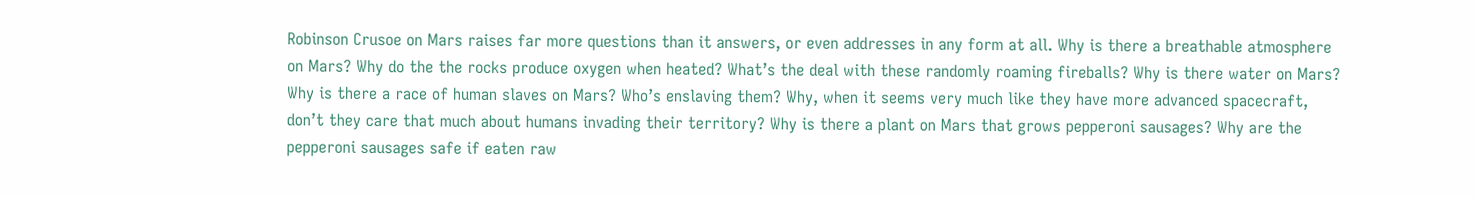Robinson Crusoe on Mars raises far more questions than it answers, or even addresses in any form at all. Why is there a breathable atmosphere on Mars? Why do the the rocks produce oxygen when heated? What’s the deal with these randomly roaming fireballs? Why is there water on Mars? Why is there a race of human slaves on Mars? Who’s enslaving them? Why, when it seems very much like they have more advanced spacecraft, don’t they care that much about humans invading their territory? Why is there a plant on Mars that grows pepperoni sausages? Why are the pepperoni sausages safe if eaten raw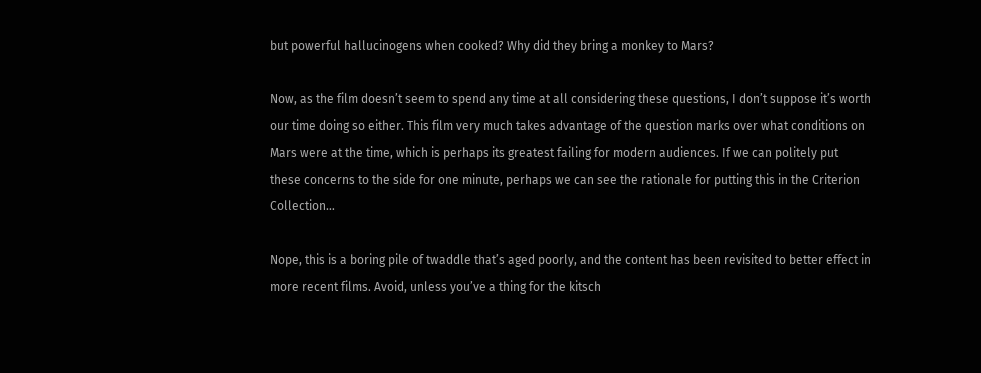but powerful hallucinogens when cooked? Why did they bring a monkey to Mars?

Now, as the film doesn’t seem to spend any time at all considering these questions, I don’t suppose it’s worth our time doing so either. This film very much takes advantage of the question marks over what conditions on Mars were at the time, which is perhaps its greatest failing for modern audiences. If we can politely put these concerns to the side for one minute, perhaps we can see the rationale for putting this in the Criterion Collection…

Nope, this is a boring pile of twaddle that’s aged poorly, and the content has been revisited to better effect in more recent films. Avoid, unless you’ve a thing for the kitsch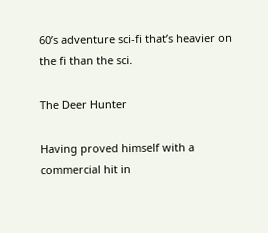60’s adventure sci-fi that’s heavier on the fi than the sci.

The Deer Hunter

Having proved himself with a commercial hit in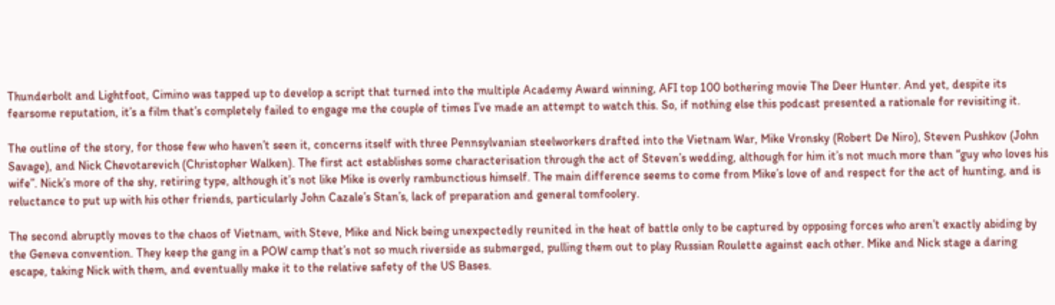Thunderbolt and Lightfoot, Cimino was tapped up to develop a script that turned into the multiple Academy Award winning, AFI top 100 bothering movie The Deer Hunter. And yet, despite its fearsome reputation, it’s a film that’s completely failed to engage me the couple of times I’ve made an attempt to watch this. So, if nothing else this podcast presented a rationale for revisiting it.

The outline of the story, for those few who haven’t seen it, concerns itself with three Pennsylvanian steelworkers drafted into the Vietnam War, Mike Vronsky (Robert De Niro), Steven Pushkov (John Savage), and Nick Chevotarevich (Christopher Walken). The first act establishes some characterisation through the act of Steven’s wedding, although for him it’s not much more than “guy who loves his wife”. Nick’s more of the shy, retiring type, although it’s not like Mike is overly rambunctious himself. The main difference seems to come from Mike’s love of and respect for the act of hunting, and is reluctance to put up with his other friends, particularly John Cazale’s Stan’s, lack of preparation and general tomfoolery.

The second abruptly moves to the chaos of Vietnam, with Steve, Mike and Nick being unexpectedly reunited in the heat of battle only to be captured by opposing forces who aren’t exactly abiding by the Geneva convention. They keep the gang in a POW camp that’s not so much riverside as submerged, pulling them out to play Russian Roulette against each other. Mike and Nick stage a daring escape, taking Nick with them, and eventually make it to the relative safety of the US Bases.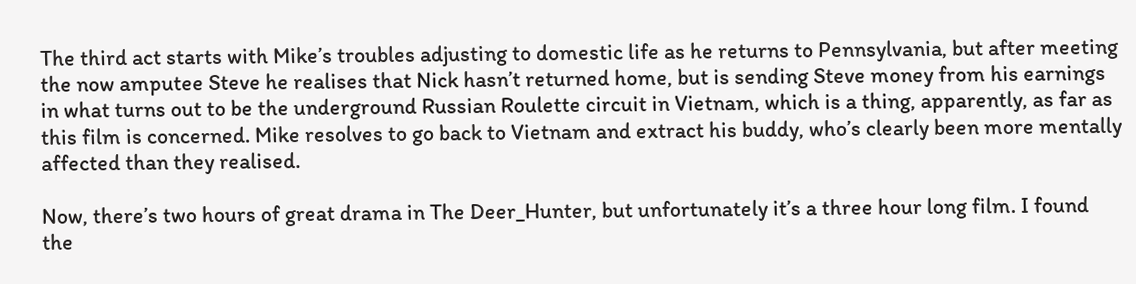The third act starts with Mike’s troubles adjusting to domestic life as he returns to Pennsylvania, but after meeting the now amputee Steve he realises that Nick hasn’t returned home, but is sending Steve money from his earnings in what turns out to be the underground Russian Roulette circuit in Vietnam, which is a thing, apparently, as far as this film is concerned. Mike resolves to go back to Vietnam and extract his buddy, who’s clearly been more mentally affected than they realised.

Now, there’s two hours of great drama in The Deer_Hunter, but unfortunately it’s a three hour long film. I found the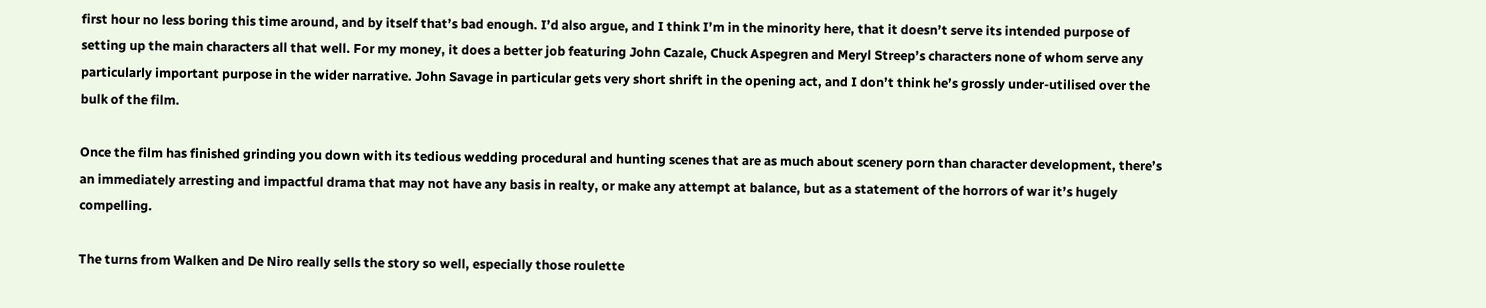first hour no less boring this time around, and by itself that’s bad enough. I’d also argue, and I think I’m in the minority here, that it doesn’t serve its intended purpose of setting up the main characters all that well. For my money, it does a better job featuring John Cazale, Chuck Aspegren and Meryl Streep’s characters none of whom serve any particularly important purpose in the wider narrative. John Savage in particular gets very short shrift in the opening act, and I don’t think he’s grossly under-utilised over the bulk of the film.

Once the film has finished grinding you down with its tedious wedding procedural and hunting scenes that are as much about scenery porn than character development, there’s an immediately arresting and impactful drama that may not have any basis in realty, or make any attempt at balance, but as a statement of the horrors of war it’s hugely compelling.

The turns from Walken and De Niro really sells the story so well, especially those roulette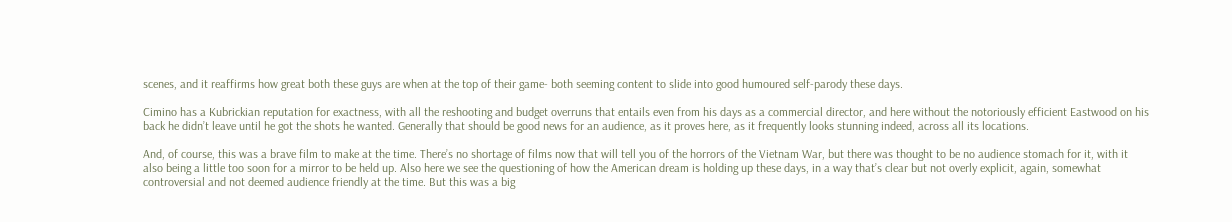scenes, and it reaffirms how great both these guys are when at the top of their game- both seeming content to slide into good humoured self-parody these days.

Cimino has a Kubrickian reputation for exactness, with all the reshooting and budget overruns that entails even from his days as a commercial director, and here without the notoriously efficient Eastwood on his back he didn’t leave until he got the shots he wanted. Generally that should be good news for an audience, as it proves here, as it frequently looks stunning indeed, across all its locations.

And, of course, this was a brave film to make at the time. There’s no shortage of films now that will tell you of the horrors of the Vietnam War, but there was thought to be no audience stomach for it, with it also being a little too soon for a mirror to be held up. Also here we see the questioning of how the American dream is holding up these days, in a way that’s clear but not overly explicit, again, somewhat controversial and not deemed audience friendly at the time. But this was a big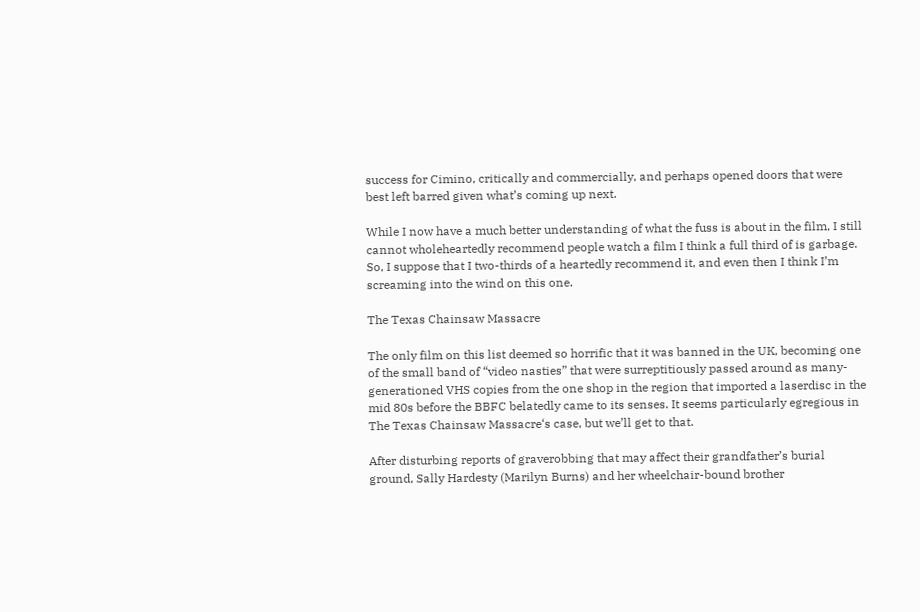success for Cimino, critically and commercially, and perhaps opened doors that were best left barred given what’s coming up next.

While I now have a much better understanding of what the fuss is about in the film, I still cannot wholeheartedly recommend people watch a film I think a full third of is garbage. So, I suppose that I two-thirds of a heartedly recommend it, and even then I think I’m screaming into the wind on this one.

The Texas Chainsaw Massacre

The only film on this list deemed so horrific that it was banned in the UK, becoming one of the small band of “video nasties” that were surreptitiously passed around as many-generationed VHS copies from the one shop in the region that imported a laserdisc in the mid 80s before the BBFC belatedly came to its senses. It seems particularly egregious in The Texas Chainsaw Massacre‘s case, but we’ll get to that.

After disturbing reports of graverobbing that may affect their grandfather’s burial ground, Sally Hardesty (Marilyn Burns) and her wheelchair-bound brother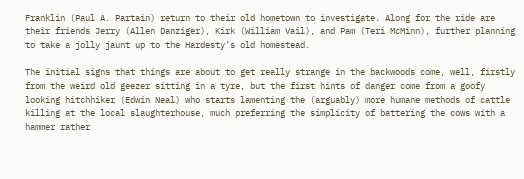Franklin (Paul A. Partain) return to their old hometown to investigate. Along for the ride are their friends Jerry (Allen Danziger), Kirk (William Vail), and Pam (Teri McMinn), further planning to take a jolly jaunt up to the Hardesty’s old homestead.

The initial signs that things are about to get really strange in the backwoods come, well, firstly from the weird old geezer sitting in a tyre, but the first hints of danger come from a goofy looking hitchhiker (Edwin Neal) who starts lamenting the (arguably) more humane methods of cattle killing at the local slaughterhouse, much preferring the simplicity of battering the cows with a hammer rather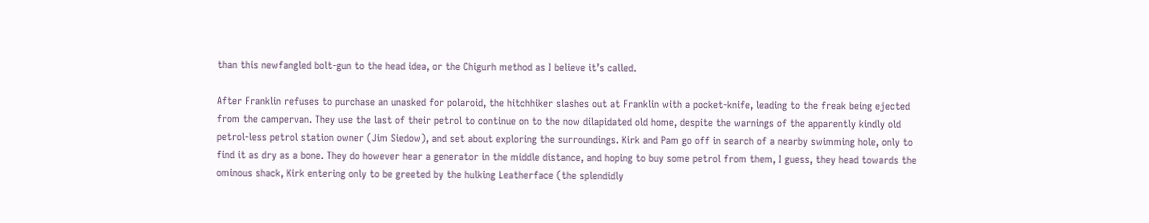than this newfangled bolt-gun to the head idea, or the Chigurh method as I believe it’s called.

After Franklin refuses to purchase an unasked for polaroid, the hitchhiker slashes out at Franklin with a pocket-knife, leading to the freak being ejected from the campervan. They use the last of their petrol to continue on to the now dilapidated old home, despite the warnings of the apparently kindly old petrol-less petrol station owner (Jim Siedow), and set about exploring the surroundings. Kirk and Pam go off in search of a nearby swimming hole, only to find it as dry as a bone. They do however hear a generator in the middle distance, and hoping to buy some petrol from them, I guess, they head towards the ominous shack, Kirk entering only to be greeted by the hulking Leatherface (the splendidly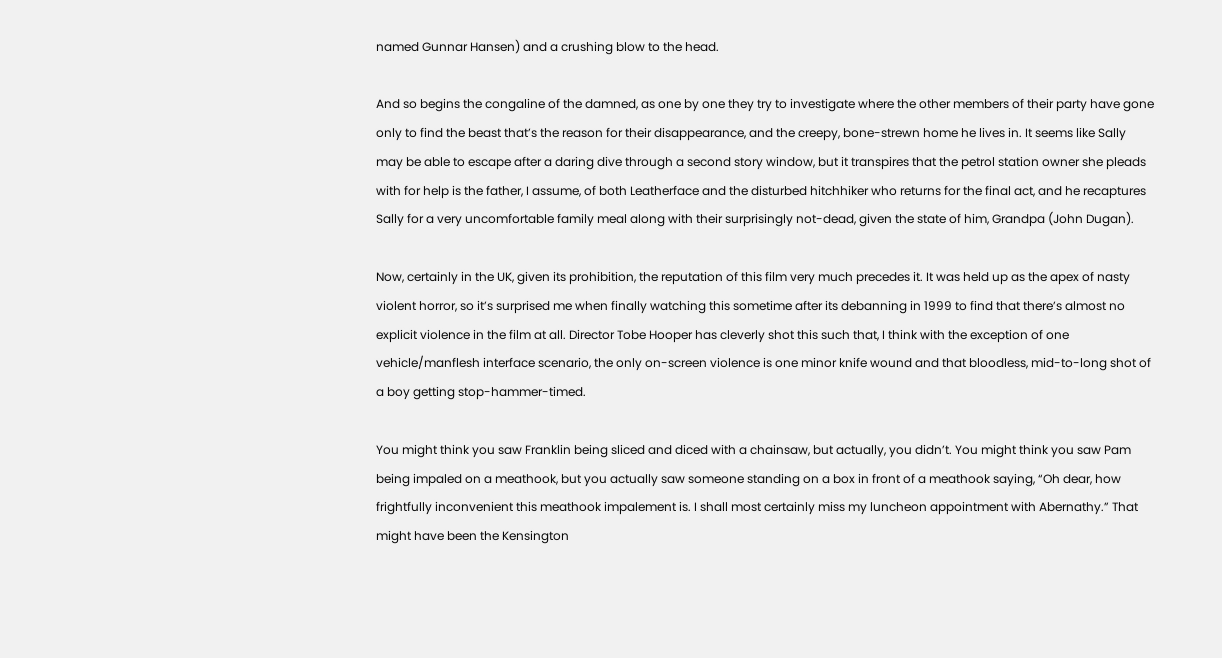named Gunnar Hansen) and a crushing blow to the head.

And so begins the congaline of the damned, as one by one they try to investigate where the other members of their party have gone only to find the beast that’s the reason for their disappearance, and the creepy, bone-strewn home he lives in. It seems like Sally may be able to escape after a daring dive through a second story window, but it transpires that the petrol station owner she pleads with for help is the father, I assume, of both Leatherface and the disturbed hitchhiker who returns for the final act, and he recaptures Sally for a very uncomfortable family meal along with their surprisingly not-dead, given the state of him, Grandpa (John Dugan).

Now, certainly in the UK, given its prohibition, the reputation of this film very much precedes it. It was held up as the apex of nasty violent horror, so it’s surprised me when finally watching this sometime after its debanning in 1999 to find that there’s almost no explicit violence in the film at all. Director Tobe Hooper has cleverly shot this such that, I think with the exception of one vehicle/manflesh interface scenario, the only on-screen violence is one minor knife wound and that bloodless, mid-to-long shot of a boy getting stop-hammer-timed.

You might think you saw Franklin being sliced and diced with a chainsaw, but actually, you didn’t. You might think you saw Pam being impaled on a meathook, but you actually saw someone standing on a box in front of a meathook saying, “Oh dear, how frightfully inconvenient this meathook impalement is. I shall most certainly miss my luncheon appointment with Abernathy.” That might have been the Kensington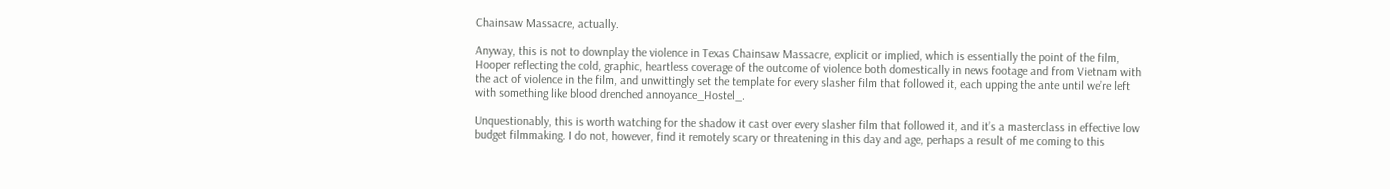Chainsaw Massacre, actually.

Anyway, this is not to downplay the violence in Texas Chainsaw Massacre, explicit or implied, which is essentially the point of the film, Hooper reflecting the cold, graphic, heartless coverage of the outcome of violence both domestically in news footage and from Vietnam with the act of violence in the film, and unwittingly set the template for every slasher film that followed it, each upping the ante until we’re left with something like blood drenched annoyance_Hostel_.

Unquestionably, this is worth watching for the shadow it cast over every slasher film that followed it, and it’s a masterclass in effective low budget filmmaking. I do not, however, find it remotely scary or threatening in this day and age, perhaps a result of me coming to this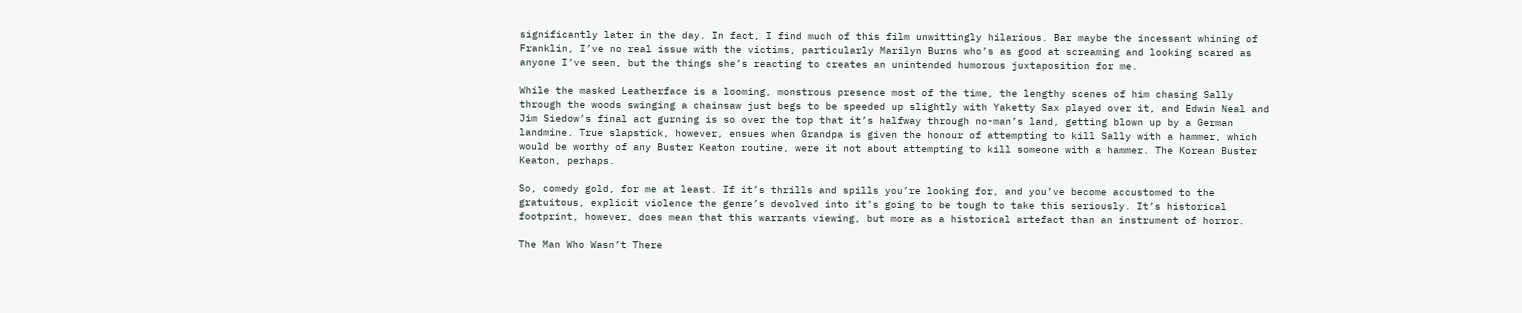significantly later in the day. In fact, I find much of this film unwittingly hilarious. Bar maybe the incessant whining of Franklin, I’ve no real issue with the victims, particularly Marilyn Burns who’s as good at screaming and looking scared as anyone I’ve seen, but the things she’s reacting to creates an unintended humorous juxtaposition for me.

While the masked Leatherface is a looming, monstrous presence most of the time, the lengthy scenes of him chasing Sally through the woods swinging a chainsaw just begs to be speeded up slightly with Yaketty Sax played over it, and Edwin Neal and Jim Siedow’s final act gurning is so over the top that it’s halfway through no-man’s land, getting blown up by a German landmine. True slapstick, however, ensues when Grandpa is given the honour of attempting to kill Sally with a hammer, which would be worthy of any Buster Keaton routine, were it not about attempting to kill someone with a hammer. The Korean Buster Keaton, perhaps.

So, comedy gold, for me at least. If it’s thrills and spills you’re looking for, and you’ve become accustomed to the gratuitous, explicit violence the genre’s devolved into it’s going to be tough to take this seriously. It’s historical footprint, however, does mean that this warrants viewing, but more as a historical artefact than an instrument of horror.

The Man Who Wasn’t There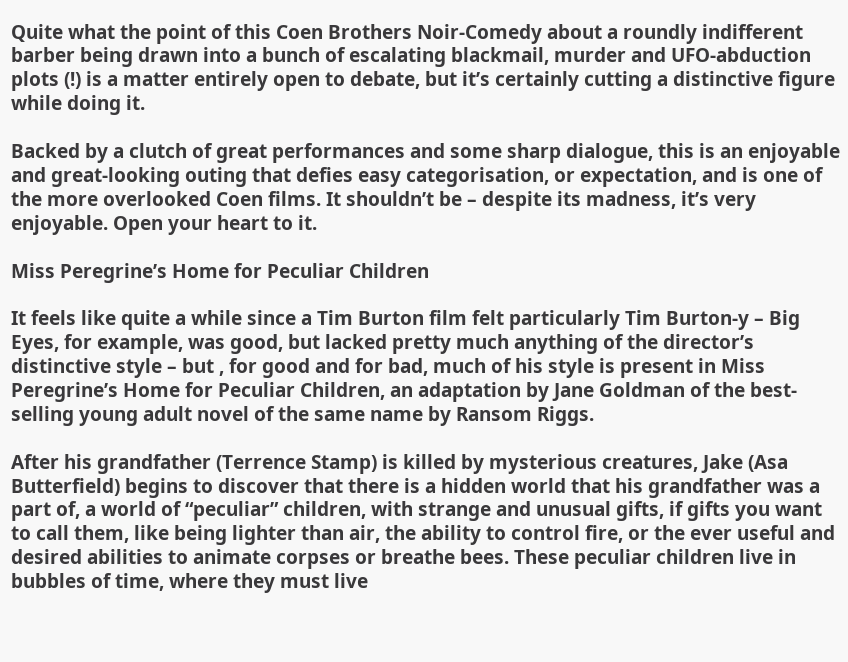Quite what the point of this Coen Brothers Noir-Comedy about a roundly indifferent barber being drawn into a bunch of escalating blackmail, murder and UFO-abduction plots (!) is a matter entirely open to debate, but it’s certainly cutting a distinctive figure while doing it.

Backed by a clutch of great performances and some sharp dialogue, this is an enjoyable and great-looking outing that defies easy categorisation, or expectation, and is one of the more overlooked Coen films. It shouldn’t be – despite its madness, it’s very enjoyable. Open your heart to it.

Miss Peregrine’s Home for Peculiar Children

It feels like quite a while since a Tim Burton film felt particularly Tim Burton-y – Big Eyes, for example, was good, but lacked pretty much anything of the director’s distinctive style – but , for good and for bad, much of his style is present in Miss Peregrine’s Home for Peculiar Children, an adaptation by Jane Goldman of the best-selling young adult novel of the same name by Ransom Riggs.

After his grandfather (Terrence Stamp) is killed by mysterious creatures, Jake (Asa Butterfield) begins to discover that there is a hidden world that his grandfather was a part of, a world of “peculiar” children, with strange and unusual gifts, if gifts you want to call them, like being lighter than air, the ability to control fire, or the ever useful and desired abilities to animate corpses or breathe bees. These peculiar children live in bubbles of time, where they must live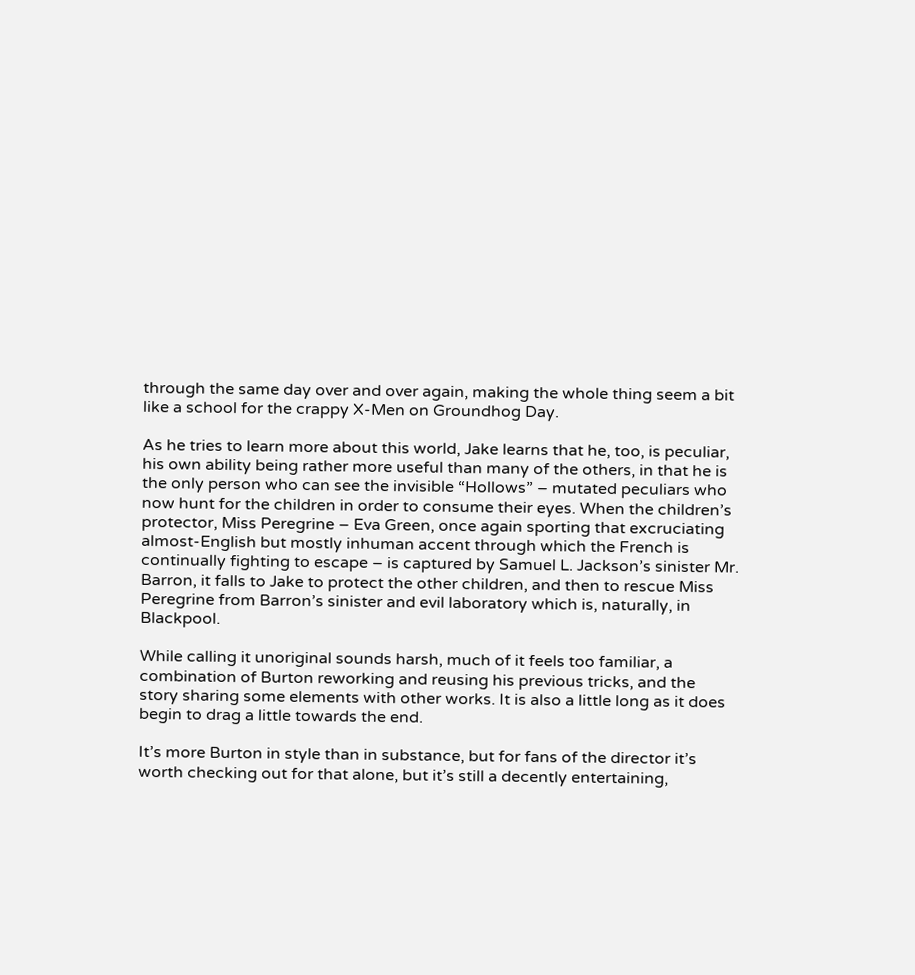through the same day over and over again, making the whole thing seem a bit like a school for the crappy X-Men on Groundhog Day.

As he tries to learn more about this world, Jake learns that he, too, is peculiar, his own ability being rather more useful than many of the others, in that he is the only person who can see the invisible “Hollows” – mutated peculiars who now hunt for the children in order to consume their eyes. When the children’s protector, Miss Peregrine – Eva Green, once again sporting that excruciating almost-English but mostly inhuman accent through which the French is continually fighting to escape – is captured by Samuel L. Jackson’s sinister Mr. Barron, it falls to Jake to protect the other children, and then to rescue Miss Peregrine from Barron’s sinister and evil laboratory which is, naturally, in Blackpool.

While calling it unoriginal sounds harsh, much of it feels too familiar, a combination of Burton reworking and reusing his previous tricks, and the story sharing some elements with other works. It is also a little long as it does begin to drag a little towards the end.

It’s more Burton in style than in substance, but for fans of the director it’s worth checking out for that alone, but it’s still a decently entertaining,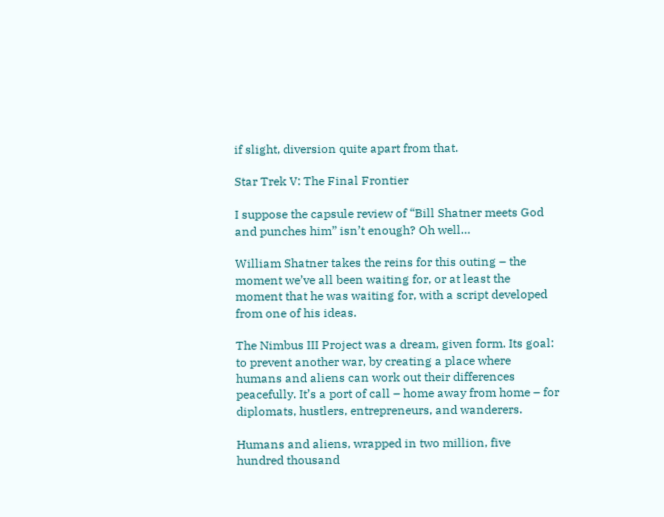if slight, diversion quite apart from that.

Star Trek V: The Final Frontier

I suppose the capsule review of “Bill Shatner meets God and punches him” isn’t enough? Oh well…

William Shatner takes the reins for this outing – the moment we’ve all been waiting for, or at least the moment that he was waiting for, with a script developed from one of his ideas.

The Nimbus III Project was a dream, given form. Its goal: to prevent another war, by creating a place where humans and aliens can work out their differences peacefully. It’s a port of call – home away from home – for diplomats, hustlers, entrepreneurs, and wanderers.

Humans and aliens, wrapped in two million, five hundred thousand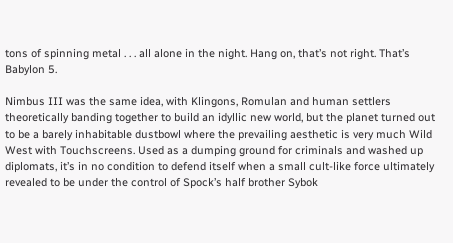tons of spinning metal . . . all alone in the night. Hang on, that’s not right. That’s Babylon 5.

Nimbus III was the same idea, with Klingons, Romulan and human settlers theoretically banding together to build an idyllic new world, but the planet turned out to be a barely inhabitable dustbowl where the prevailing aesthetic is very much Wild West with Touchscreens. Used as a dumping ground for criminals and washed up diplomats, it’s in no condition to defend itself when a small cult-like force ultimately revealed to be under the control of Spock’s half brother Sybok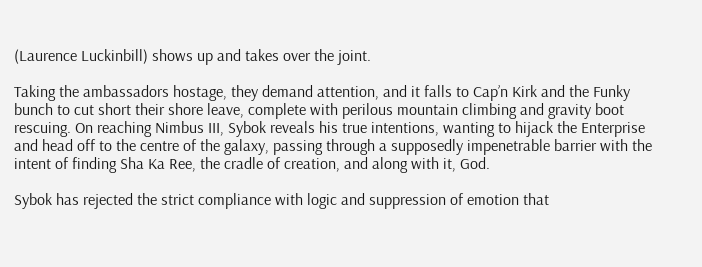(Laurence Luckinbill) shows up and takes over the joint.

Taking the ambassadors hostage, they demand attention, and it falls to Cap’n Kirk and the Funky bunch to cut short their shore leave, complete with perilous mountain climbing and gravity boot rescuing. On reaching Nimbus III, Sybok reveals his true intentions, wanting to hijack the Enterprise and head off to the centre of the galaxy, passing through a supposedly impenetrable barrier with the intent of finding Sha Ka Ree, the cradle of creation, and along with it, God.

Sybok has rejected the strict compliance with logic and suppression of emotion that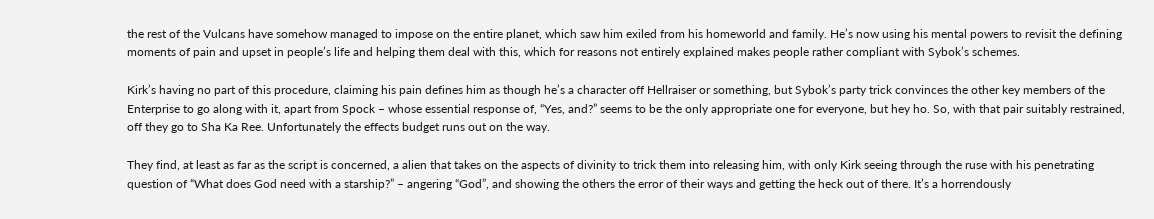the rest of the Vulcans have somehow managed to impose on the entire planet, which saw him exiled from his homeworld and family. He’s now using his mental powers to revisit the defining moments of pain and upset in people’s life and helping them deal with this, which for reasons not entirely explained makes people rather compliant with Sybok’s schemes.

Kirk’s having no part of this procedure, claiming his pain defines him as though he’s a character off Hellraiser or something, but Sybok’s party trick convinces the other key members of the Enterprise to go along with it, apart from Spock – whose essential response of, “Yes, and?” seems to be the only appropriate one for everyone, but hey ho. So, with that pair suitably restrained, off they go to Sha Ka Ree. Unfortunately the effects budget runs out on the way.

They find, at least as far as the script is concerned, a alien that takes on the aspects of divinity to trick them into releasing him, with only Kirk seeing through the ruse with his penetrating question of “What does God need with a starship?” – angering “God”, and showing the others the error of their ways and getting the heck out of there. It’s a horrendously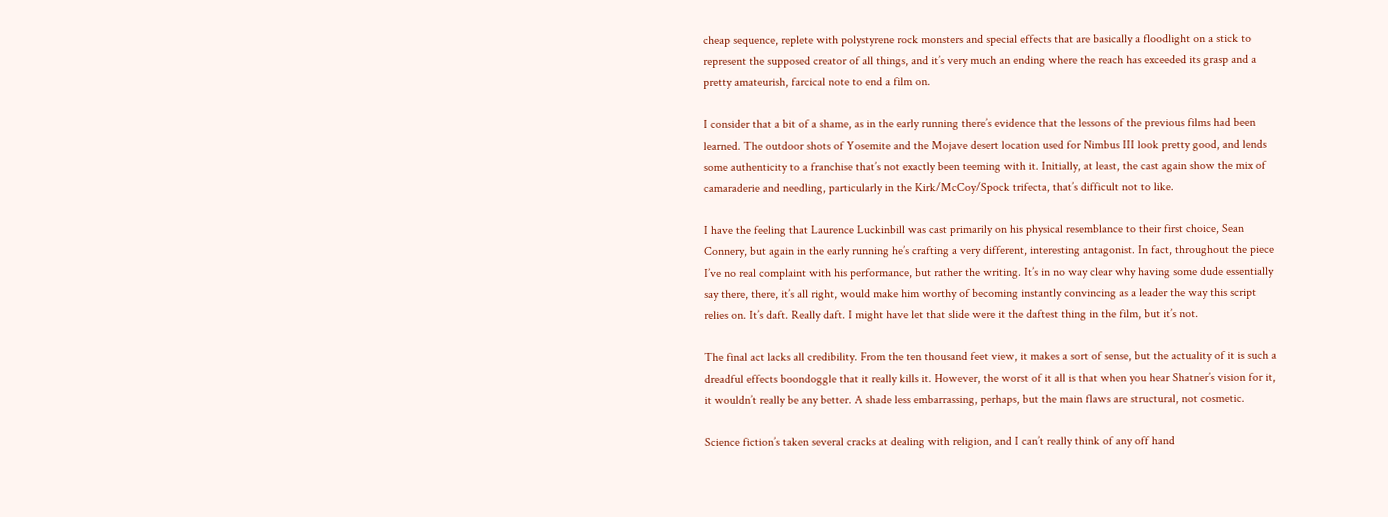cheap sequence, replete with polystyrene rock monsters and special effects that are basically a floodlight on a stick to represent the supposed creator of all things, and it’s very much an ending where the reach has exceeded its grasp and a pretty amateurish, farcical note to end a film on.

I consider that a bit of a shame, as in the early running there’s evidence that the lessons of the previous films had been learned. The outdoor shots of Yosemite and the Mojave desert location used for Nimbus III look pretty good, and lends some authenticity to a franchise that’s not exactly been teeming with it. Initially, at least, the cast again show the mix of camaraderie and needling, particularly in the Kirk/McCoy/Spock trifecta, that’s difficult not to like.

I have the feeling that Laurence Luckinbill was cast primarily on his physical resemblance to their first choice, Sean Connery, but again in the early running he’s crafting a very different, interesting antagonist. In fact, throughout the piece I’ve no real complaint with his performance, but rather the writing. It’s in no way clear why having some dude essentially say there, there, it’s all right, would make him worthy of becoming instantly convincing as a leader the way this script relies on. It’s daft. Really daft. I might have let that slide were it the daftest thing in the film, but it’s not.

The final act lacks all credibility. From the ten thousand feet view, it makes a sort of sense, but the actuality of it is such a dreadful effects boondoggle that it really kills it. However, the worst of it all is that when you hear Shatner’s vision for it, it wouldn’t really be any better. A shade less embarrassing, perhaps, but the main flaws are structural, not cosmetic.

Science fiction’s taken several cracks at dealing with religion, and I can’t really think of any off hand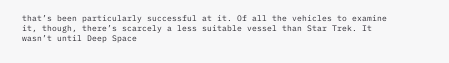that’s been particularly successful at it. Of all the vehicles to examine it, though, there’s scarcely a less suitable vessel than Star Trek. It wasn’t until Deep Space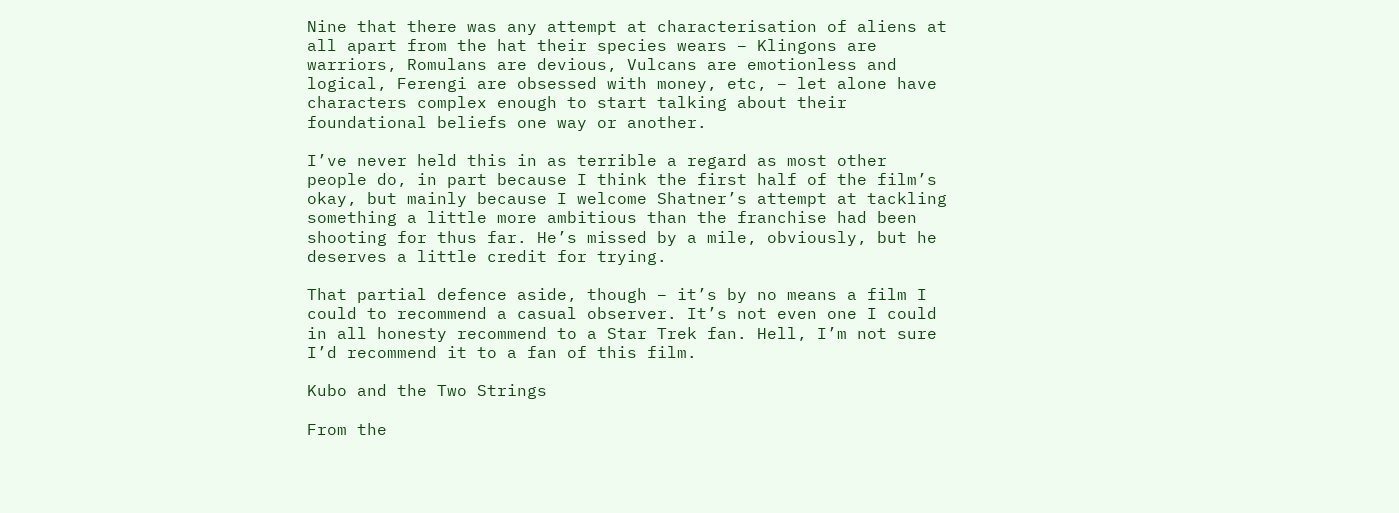Nine that there was any attempt at characterisation of aliens at all apart from the hat their species wears – Klingons are warriors, Romulans are devious, Vulcans are emotionless and logical, Ferengi are obsessed with money, etc, – let alone have characters complex enough to start talking about their foundational beliefs one way or another.

I’ve never held this in as terrible a regard as most other people do, in part because I think the first half of the film’s okay, but mainly because I welcome Shatner’s attempt at tackling something a little more ambitious than the franchise had been shooting for thus far. He’s missed by a mile, obviously, but he deserves a little credit for trying.

That partial defence aside, though – it’s by no means a film I could to recommend a casual observer. It’s not even one I could in all honesty recommend to a Star Trek fan. Hell, I’m not sure I’d recommend it to a fan of this film.

Kubo and the Two Strings

From the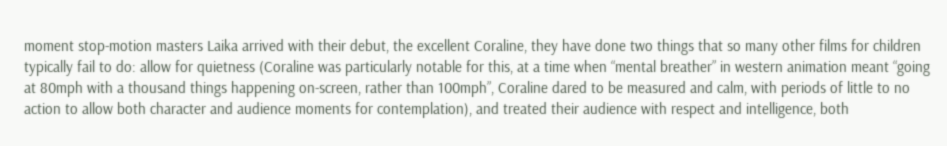moment stop-motion masters Laika arrived with their debut, the excellent Coraline, they have done two things that so many other films for children typically fail to do: allow for quietness (Coraline was particularly notable for this, at a time when “mental breather” in western animation meant “going at 80mph with a thousand things happening on-screen, rather than 100mph”, Coraline dared to be measured and calm, with periods of little to no action to allow both character and audience moments for contemplation), and treated their audience with respect and intelligence, both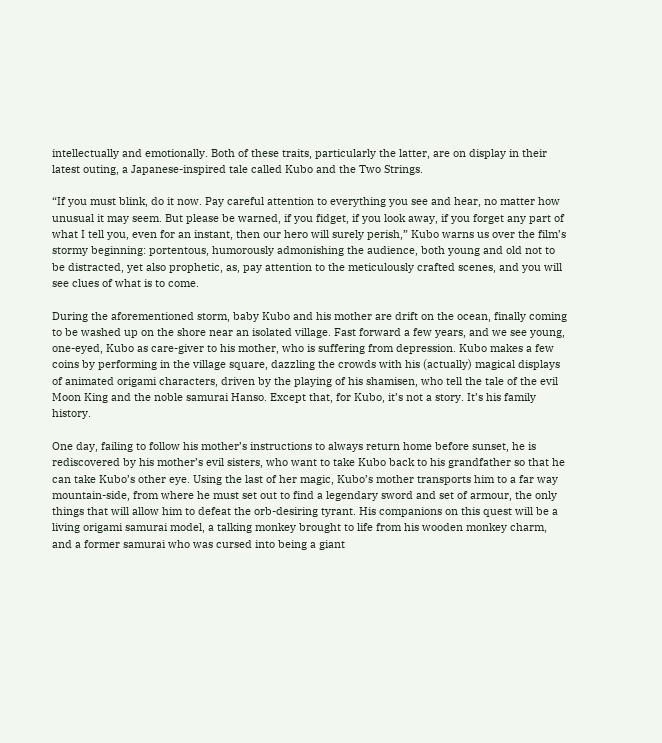intellectually and emotionally. Both of these traits, particularly the latter, are on display in their latest outing, a Japanese-inspired tale called Kubo and the Two Strings.

“If you must blink, do it now. Pay careful attention to everything you see and hear, no matter how unusual it may seem. But please be warned, if you fidget, if you look away, if you forget any part of what I tell you, even for an instant, then our hero will surely perish,” Kubo warns us over the film’s stormy beginning: portentous, humorously admonishing the audience, both young and old not to be distracted, yet also prophetic, as, pay attention to the meticulously crafted scenes, and you will see clues of what is to come.

During the aforementioned storm, baby Kubo and his mother are drift on the ocean, finally coming to be washed up on the shore near an isolated village. Fast forward a few years, and we see young, one-eyed, Kubo as care-giver to his mother, who is suffering from depression. Kubo makes a few coins by performing in the village square, dazzling the crowds with his (actually) magical displays of animated origami characters, driven by the playing of his shamisen, who tell the tale of the evil Moon King and the noble samurai Hanso. Except that, for Kubo, it’s not a story. It’s his family history.

One day, failing to follow his mother’s instructions to always return home before sunset, he is rediscovered by his mother’s evil sisters, who want to take Kubo back to his grandfather so that he can take Kubo’s other eye. Using the last of her magic, Kubo’s mother transports him to a far way mountain-side, from where he must set out to find a legendary sword and set of armour, the only things that will allow him to defeat the orb-desiring tyrant. His companions on this quest will be a living origami samurai model, a talking monkey brought to life from his wooden monkey charm, and a former samurai who was cursed into being a giant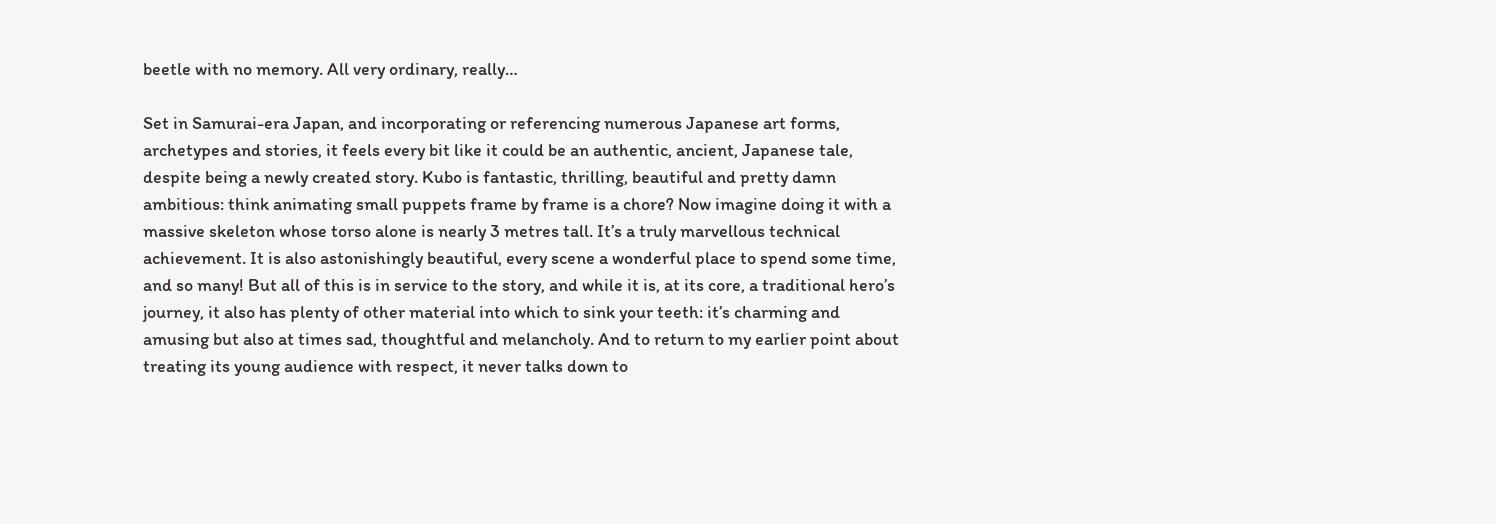beetle with no memory. All very ordinary, really…

Set in Samurai-era Japan, and incorporating or referencing numerous Japanese art forms, archetypes and stories, it feels every bit like it could be an authentic, ancient, Japanese tale, despite being a newly created story. Kubo is fantastic, thrilling, beautiful and pretty damn ambitious: think animating small puppets frame by frame is a chore? Now imagine doing it with a massive skeleton whose torso alone is nearly 3 metres tall. It’s a truly marvellous technical achievement. It is also astonishingly beautiful, every scene a wonderful place to spend some time, and so many! But all of this is in service to the story, and while it is, at its core, a traditional hero’s journey, it also has plenty of other material into which to sink your teeth: it’s charming and amusing but also at times sad, thoughtful and melancholy. And to return to my earlier point about treating its young audience with respect, it never talks down to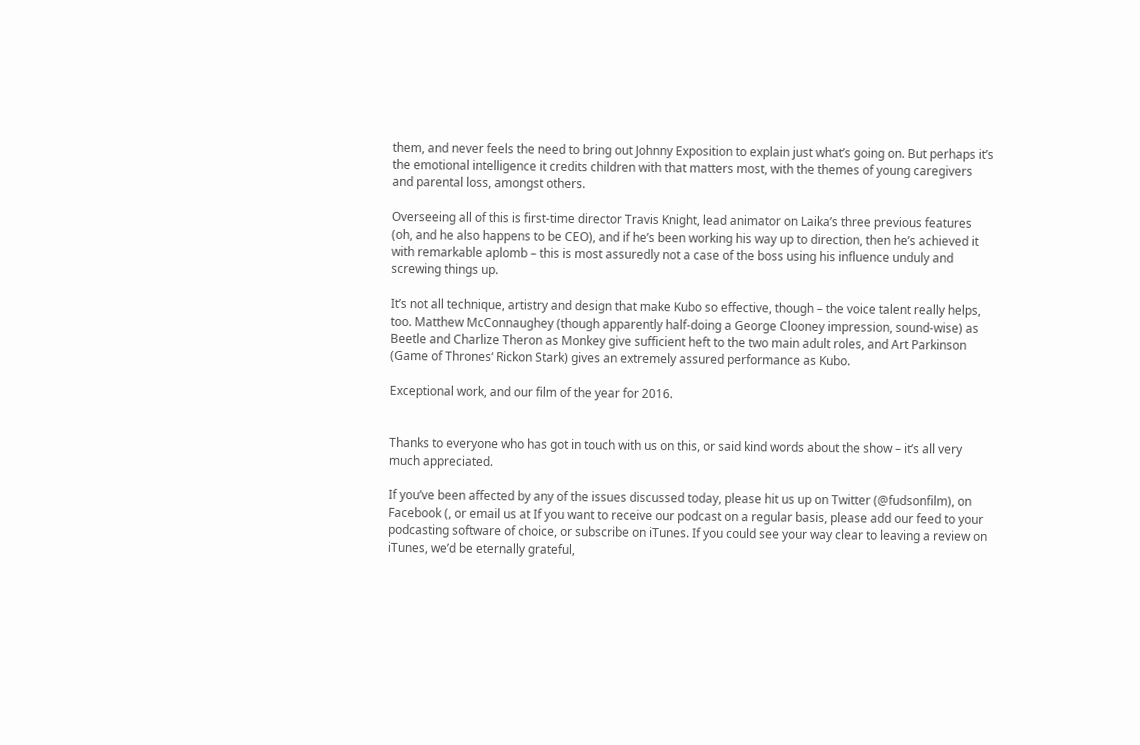them, and never feels the need to bring out Johnny Exposition to explain just what’s going on. But perhaps it’s the emotional intelligence it credits children with that matters most, with the themes of young caregivers and parental loss, amongst others.

Overseeing all of this is first-time director Travis Knight, lead animator on Laika’s three previous features (oh, and he also happens to be CEO), and if he’s been working his way up to direction, then he’s achieved it with remarkable aplomb – this is most assuredly not a case of the boss using his influence unduly and screwing things up.

It’s not all technique, artistry and design that make Kubo so effective, though – the voice talent really helps, too. Matthew McConnaughey (though apparently half-doing a George Clooney impression, sound-wise) as Beetle and Charlize Theron as Monkey give sufficient heft to the two main adult roles, and Art Parkinson (Game of Thrones‘ Rickon Stark) gives an extremely assured performance as Kubo.

Exceptional work, and our film of the year for 2016.


Thanks to everyone who has got in touch with us on this, or said kind words about the show – it’s all very much appreciated.

If you’ve been affected by any of the issues discussed today, please hit us up on Twitter (@fudsonfilm), on Facebook (, or email us at If you want to receive our podcast on a regular basis, please add our feed to your podcasting software of choice, or subscribe on iTunes. If you could see your way clear to leaving a review on iTunes, we’d be eternally grateful,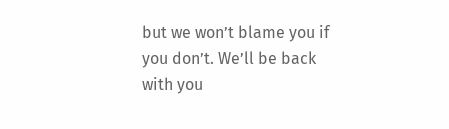but we won’t blame you if you don’t. We’ll be back with you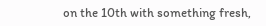on the 10th with something fresh,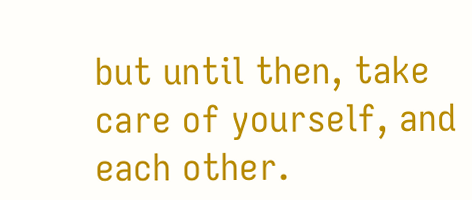but until then, take care of yourself, and each other.